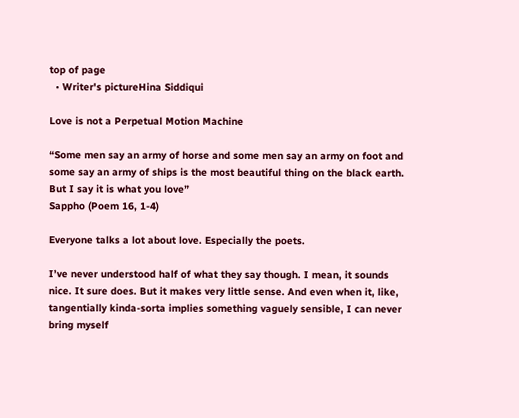top of page
  • Writer's pictureHina Siddiqui

Love is not a Perpetual Motion Machine

“Some men say an army of horse and some men say an army on foot and some say an army of ships is the most beautiful thing on the black earth. But I say it is what you love”
Sappho (Poem 16, 1-4)

Everyone talks a lot about love. Especially the poets.

I’ve never understood half of what they say though. I mean, it sounds nice. It sure does. But it makes very little sense. And even when it, like, tangentially kinda-sorta implies something vaguely sensible, I can never bring myself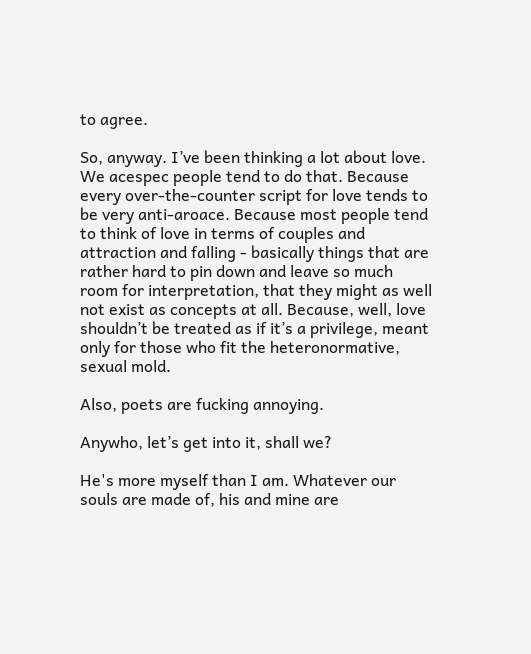to agree.

So, anyway. I’ve been thinking a lot about love. We acespec people tend to do that. Because every over-the-counter script for love tends to be very anti-aroace. Because most people tend to think of love in terms of couples and attraction and falling - basically things that are rather hard to pin down and leave so much room for interpretation, that they might as well not exist as concepts at all. Because, well, love shouldn’t be treated as if it’s a privilege, meant only for those who fit the heteronormative, sexual mold.

Also, poets are fucking annoying.

Anywho, let’s get into it, shall we?

He's more myself than I am. Whatever our souls are made of, his and mine are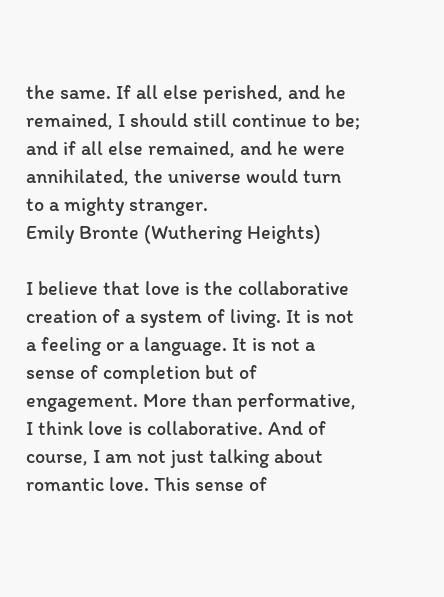the same. If all else perished, and he remained, I should still continue to be; and if all else remained, and he were annihilated, the universe would turn to a mighty stranger.
Emily Bronte (Wuthering Heights)

I believe that love is the collaborative creation of a system of living. It is not a feeling or a language. It is not a sense of completion but of engagement. More than performative, I think love is collaborative. And of course, I am not just talking about romantic love. This sense of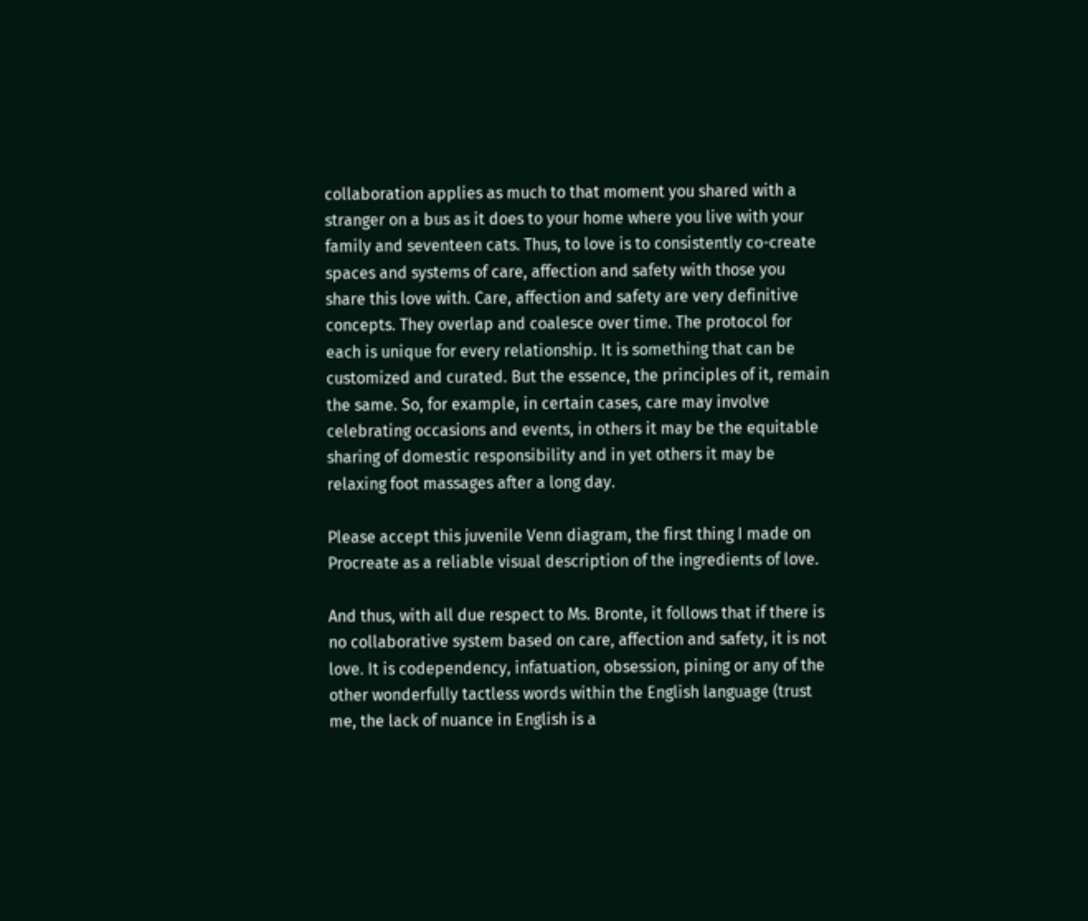collaboration applies as much to that moment you shared with a stranger on a bus as it does to your home where you live with your family and seventeen cats. Thus, to love is to consistently co-create spaces and systems of care, affection and safety with those you share this love with. Care, affection and safety are very definitive concepts. They overlap and coalesce over time. The protocol for each is unique for every relationship. It is something that can be customized and curated. But the essence, the principles of it, remain the same. So, for example, in certain cases, care may involve celebrating occasions and events, in others it may be the equitable sharing of domestic responsibility and in yet others it may be relaxing foot massages after a long day.

Please accept this juvenile Venn diagram, the first thing I made on Procreate as a reliable visual description of the ingredients of love.

And thus, with all due respect to Ms. Bronte, it follows that if there is no collaborative system based on care, affection and safety, it is not love. It is codependency, infatuation, obsession, pining or any of the other wonderfully tactless words within the English language (trust me, the lack of nuance in English is a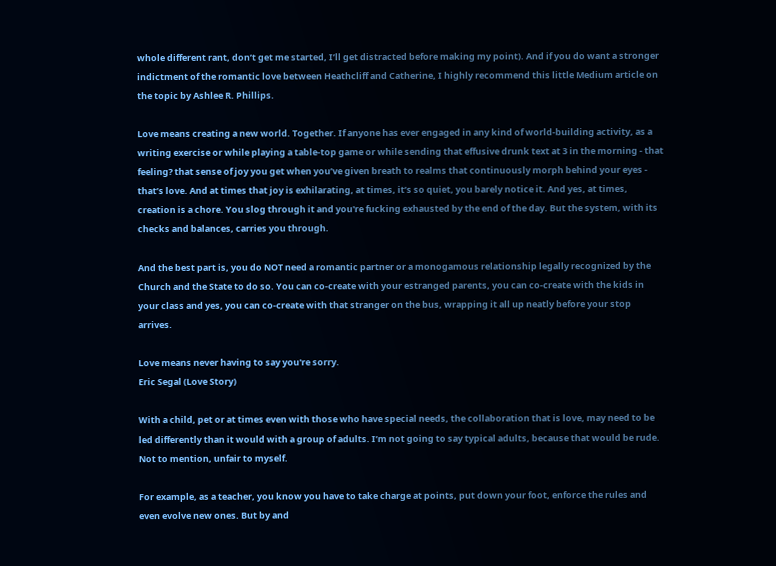whole different rant, don’t get me started, I’ll get distracted before making my point). And if you do want a stronger indictment of the romantic love between Heathcliff and Catherine, I highly recommend this little Medium article on the topic by Ashlee R. Phillips.

Love means creating a new world. Together. If anyone has ever engaged in any kind of world-building activity, as a writing exercise or while playing a table-top game or while sending that effusive drunk text at 3 in the morning - that feeling? that sense of joy you get when you’ve given breath to realms that continuously morph behind your eyes - that’s love. And at times that joy is exhilarating, at times, it’s so quiet, you barely notice it. And yes, at times, creation is a chore. You slog through it and you're fucking exhausted by the end of the day. But the system, with its checks and balances, carries you through.

And the best part is, you do NOT need a romantic partner or a monogamous relationship legally recognized by the Church and the State to do so. You can co-create with your estranged parents, you can co-create with the kids in your class and yes, you can co-create with that stranger on the bus, wrapping it all up neatly before your stop arrives.

Love means never having to say you're sorry.
Eric Segal (Love Story)

With a child, pet or at times even with those who have special needs, the collaboration that is love, may need to be led differently than it would with a group of adults. I’m not going to say typical adults, because that would be rude. Not to mention, unfair to myself.

For example, as a teacher, you know you have to take charge at points, put down your foot, enforce the rules and even evolve new ones. But by and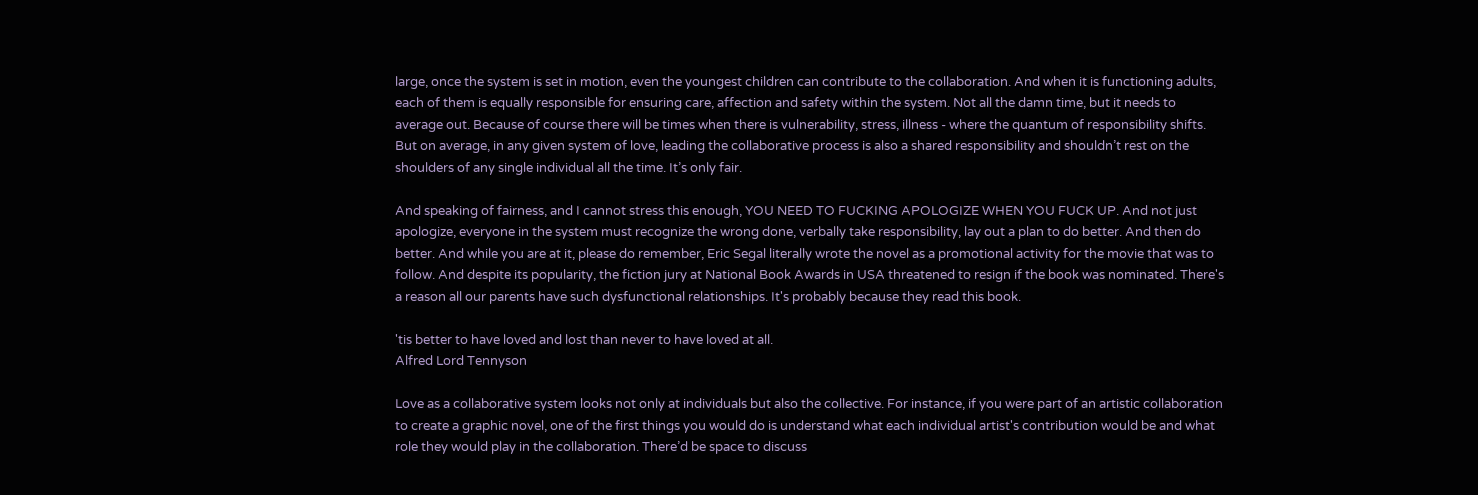large, once the system is set in motion, even the youngest children can contribute to the collaboration. And when it is functioning adults, each of them is equally responsible for ensuring care, affection and safety within the system. Not all the damn time, but it needs to average out. Because of course there will be times when there is vulnerability, stress, illness - where the quantum of responsibility shifts. But on average, in any given system of love, leading the collaborative process is also a shared responsibility and shouldn’t rest on the shoulders of any single individual all the time. It’s only fair.

And speaking of fairness, and I cannot stress this enough, YOU NEED TO FUCKING APOLOGIZE WHEN YOU FUCK UP. And not just apologize, everyone in the system must recognize the wrong done, verbally take responsibility, lay out a plan to do better. And then do better. And while you are at it, please do remember, Eric Segal literally wrote the novel as a promotional activity for the movie that was to follow. And despite its popularity, the fiction jury at National Book Awards in USA threatened to resign if the book was nominated. There's a reason all our parents have such dysfunctional relationships. It's probably because they read this book.

'tis better to have loved and lost than never to have loved at all.
Alfred Lord Tennyson

Love as a collaborative system looks not only at individuals but also the collective. For instance, if you were part of an artistic collaboration to create a graphic novel, one of the first things you would do is understand what each individual artist's contribution would be and what role they would play in the collaboration. There’d be space to discuss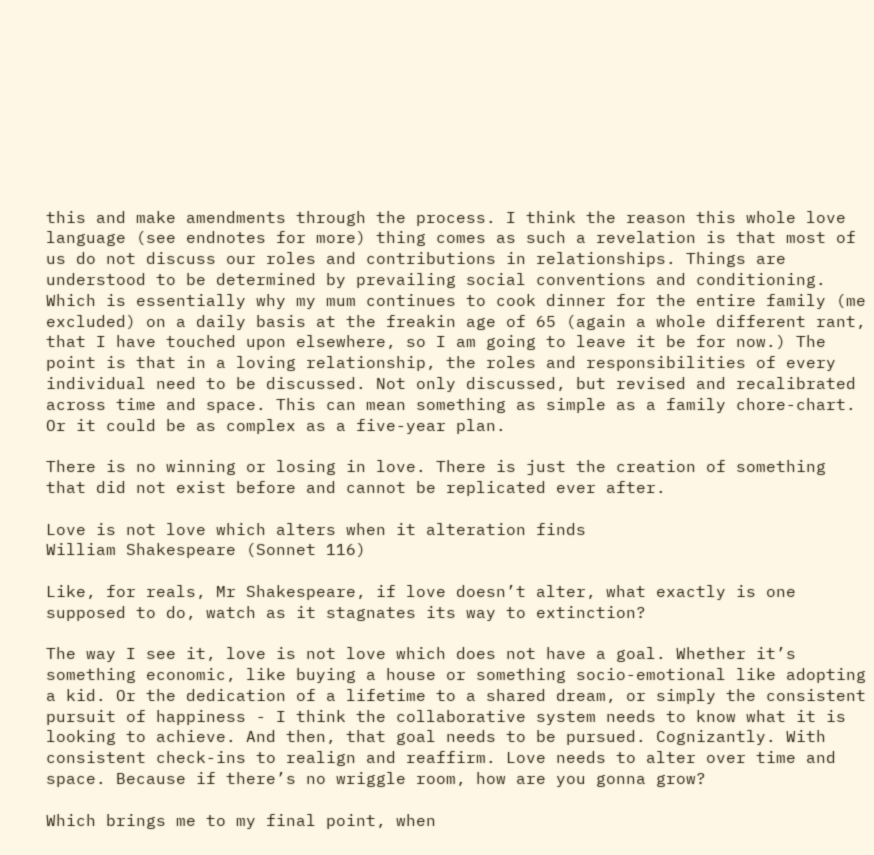this and make amendments through the process. I think the reason this whole love language (see endnotes for more) thing comes as such a revelation is that most of us do not discuss our roles and contributions in relationships. Things are understood to be determined by prevailing social conventions and conditioning. Which is essentially why my mum continues to cook dinner for the entire family (me excluded) on a daily basis at the freakin age of 65 (again a whole different rant, that I have touched upon elsewhere, so I am going to leave it be for now.) The point is that in a loving relationship, the roles and responsibilities of every individual need to be discussed. Not only discussed, but revised and recalibrated across time and space. This can mean something as simple as a family chore-chart. Or it could be as complex as a five-year plan.

There is no winning or losing in love. There is just the creation of something that did not exist before and cannot be replicated ever after.

Love is not love which alters when it alteration finds
William Shakespeare (Sonnet 116)

Like, for reals, Mr Shakespeare, if love doesn’t alter, what exactly is one supposed to do, watch as it stagnates its way to extinction?

The way I see it, love is not love which does not have a goal. Whether it’s something economic, like buying a house or something socio-emotional like adopting a kid. Or the dedication of a lifetime to a shared dream, or simply the consistent pursuit of happiness - I think the collaborative system needs to know what it is looking to achieve. And then, that goal needs to be pursued. Cognizantly. With consistent check-ins to realign and reaffirm. Love needs to alter over time and space. Because if there’s no wriggle room, how are you gonna grow?

Which brings me to my final point, when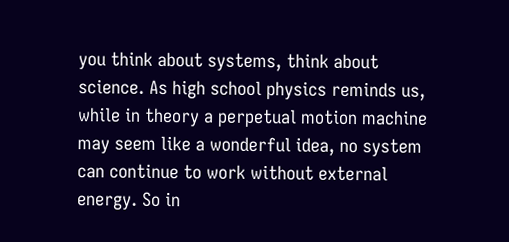you think about systems, think about science. As high school physics reminds us, while in theory a perpetual motion machine may seem like a wonderful idea, no system can continue to work without external energy. So in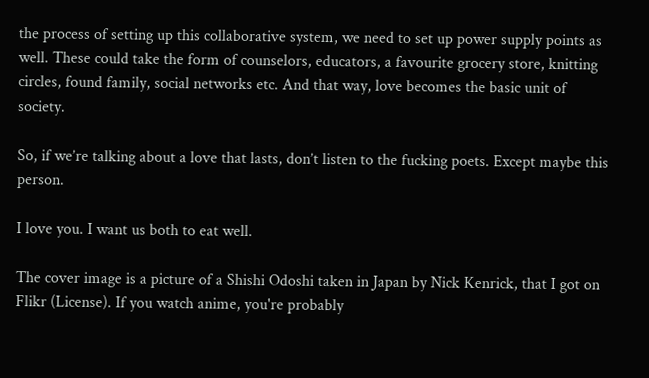the process of setting up this collaborative system, we need to set up power supply points as well. These could take the form of counselors, educators, a favourite grocery store, knitting circles, found family, social networks etc. And that way, love becomes the basic unit of society.

So, if we’re talking about a love that lasts, don’t listen to the fucking poets. Except maybe this person.

I love you. I want us both to eat well.

The cover image is a picture of a Shishi Odoshi taken in Japan by Nick Kenrick, that I got on Flikr (License). If you watch anime, you're probably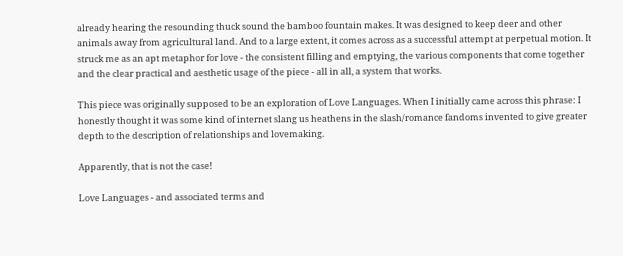already hearing the resounding thuck sound the bamboo fountain makes. It was designed to keep deer and other animals away from agricultural land. And to a large extent, it comes across as a successful attempt at perpetual motion. It struck me as an apt metaphor for love - the consistent filling and emptying, the various components that come together and the clear practical and aesthetic usage of the piece - all in all, a system that works.

This piece was originally supposed to be an exploration of Love Languages. When I initially came across this phrase: I honestly thought it was some kind of internet slang us heathens in the slash/romance fandoms invented to give greater depth to the description of relationships and lovemaking.

Apparently, that is not the case!

Love Languages - and associated terms and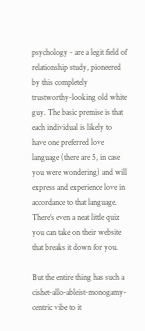psychology - are a legit field of relationship study, pioneered by this completely trustworthy-looking old white guy. The basic premise is that each individual is likely to have one preferred love language (there are 5, in case you were wondering) and will express and experience love in accordance to that language. There’s even a neat little quiz you can take on their website that breaks it down for you.

But the entire thing has such a cishet-allo-ableist-monogamy-centric vibe to it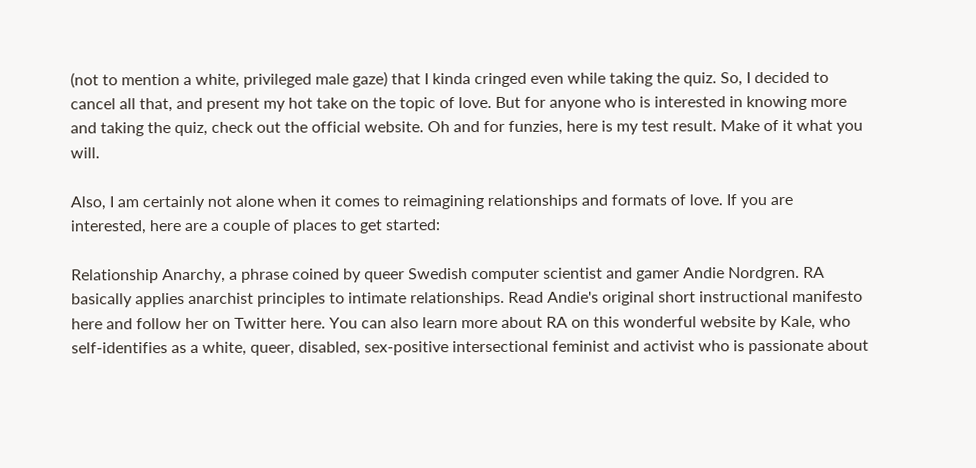(not to mention a white, privileged male gaze) that I kinda cringed even while taking the quiz. So, I decided to cancel all that, and present my hot take on the topic of love. But for anyone who is interested in knowing more and taking the quiz, check out the official website. Oh and for funzies, here is my test result. Make of it what you will.

Also, I am certainly not alone when it comes to reimagining relationships and formats of love. If you are interested, here are a couple of places to get started:

Relationship Anarchy, a phrase coined by queer Swedish computer scientist and gamer Andie Nordgren. RA basically applies anarchist principles to intimate relationships. Read Andie's original short instructional manifesto here and follow her on Twitter here. You can also learn more about RA on this wonderful website by Kale, who self-identifies as a white, queer, disabled, sex-positive intersectional feminist and activist who is passionate about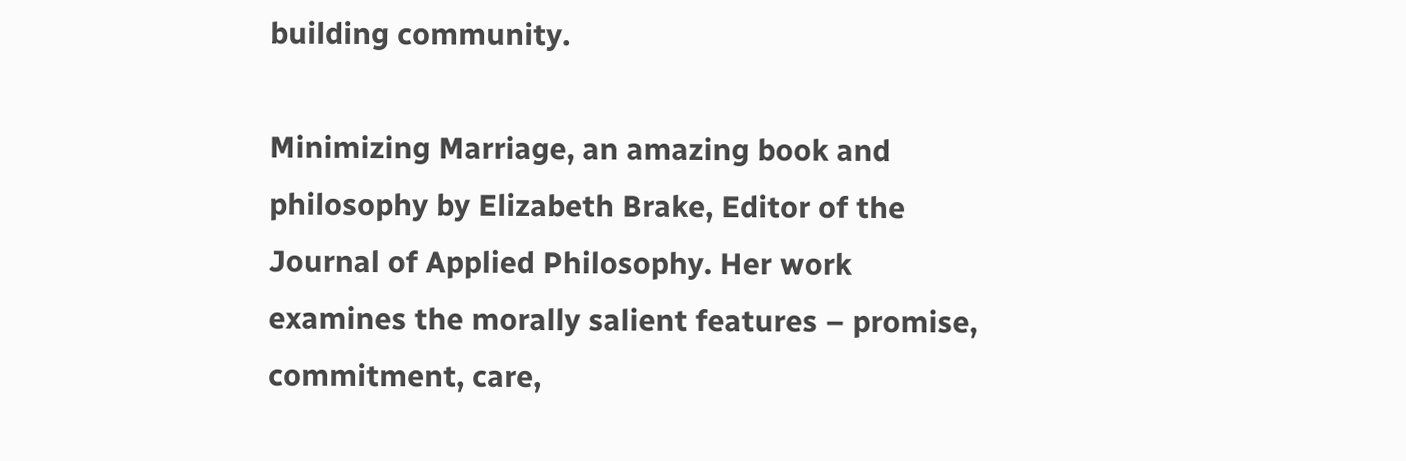building community.

Minimizing Marriage, an amazing book and philosophy by Elizabeth Brake, Editor of the Journal of Applied Philosophy. Her work examines the morally salient features – promise, commitment, care,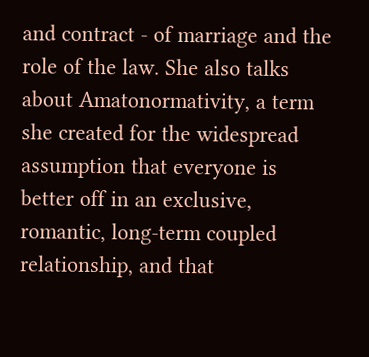and contract - of marriage and the role of the law. She also talks about Amatonormativity, a term she created for the widespread assumption that everyone is better off in an exclusive, romantic, long-term coupled relationship, and that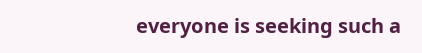everyone is seeking such a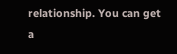relationship. You can get a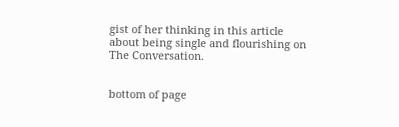gist of her thinking in this article about being single and flourishing on The Conversation.


bottom of page